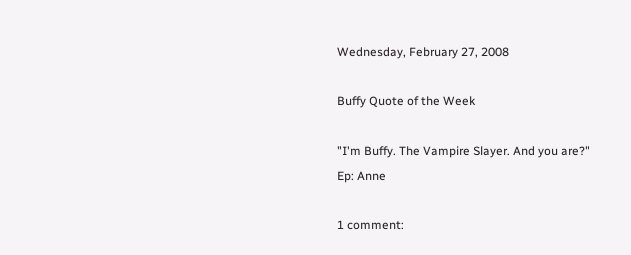Wednesday, February 27, 2008

Buffy Quote of the Week

"I'm Buffy. The Vampire Slayer. And you are?"
Ep: Anne

1 comment: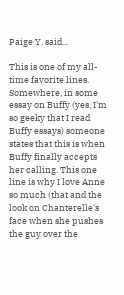Paige Y. said...

This is one of my all-time favorite lines. Somewhere, in some essay on Buffy (yes, I'm so geeky that I read Buffy essays) someone states that this is when Buffy finally accepts her calling. This one line is why I love Anne so much (that and the look on Chanterelle's face when she pushes the guy over the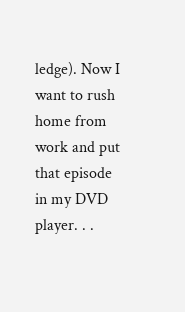ledge). Now I want to rush home from work and put that episode in my DVD player. . .